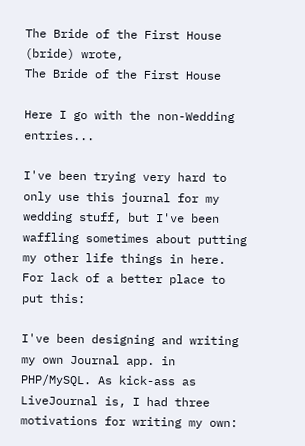The Bride of the First House (bride) wrote,
The Bride of the First House

Here I go with the non-Wedding entries...

I've been trying very hard to only use this journal for my wedding stuff, but I've been waffling sometimes about putting my other life things in here. For lack of a better place to put this:

I've been designing and writing my own Journal app. in PHP/MySQL. As kick-ass as LiveJournal is, I had three motivations for writing my own: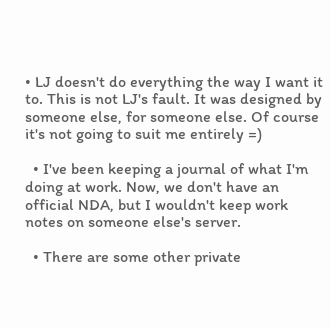• LJ doesn't do everything the way I want it to. This is not LJ's fault. It was designed by someone else, for someone else. Of course it's not going to suit me entirely =)

  • I've been keeping a journal of what I'm doing at work. Now, we don't have an official NDA, but I wouldn't keep work notes on someone else's server.

  • There are some other private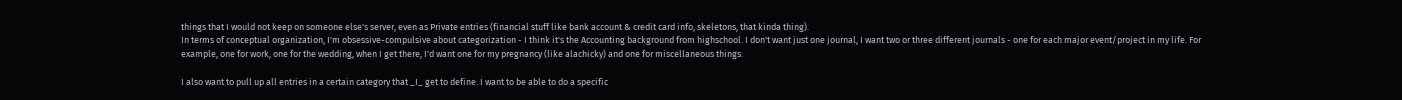things that I would not keep on someone else's server, even as Private entries (financial stuff like bank account & credit card info, skeletons, that kinda thing).
In terms of conceptual organization, I'm obsessive-compulsive about categorization - I think it's the Accounting background from highschool. I don't want just one journal, I want two or three different journals - one for each major event/project in my life. For example, one for work, one for the wedding, when I get there, I'd want one for my pregnancy (like alachicky) and one for miscellaneous things.

I also want to pull up all entries in a certain category that _I_ get to define. I want to be able to do a specific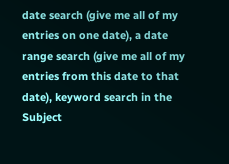date search (give me all of my entries on one date), a date range search (give me all of my entries from this date to that date), keyword search in the Subject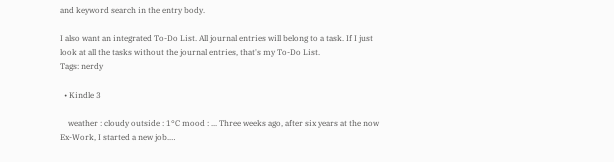and keyword search in the entry body.

I also want an integrated To-Do List. All journal entries will belong to a task. If I just look at all the tasks without the journal entries, that's my To-Do List.
Tags: nerdy

  • Kindle 3

    weather : cloudy outside : 1°C mood : ... Three weeks ago, after six years at the now Ex-Work, I started a new job.…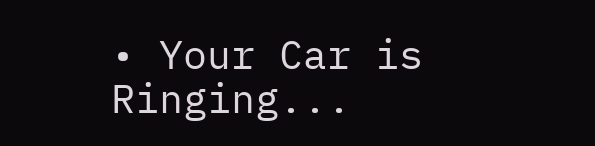• Your Car is Ringing...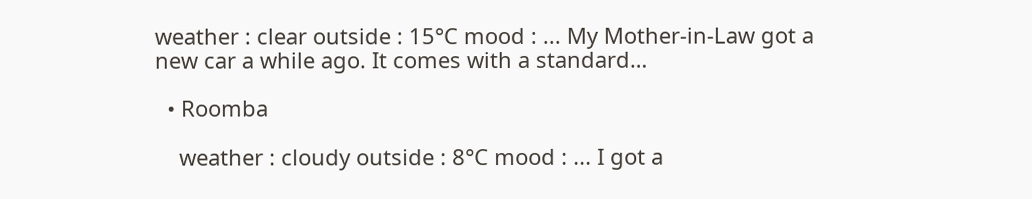weather : clear outside : 15°C mood : ... My Mother-in-Law got a new car a while ago. It comes with a standard…

  • Roomba

    weather : cloudy outside : 8°C mood : ... I got a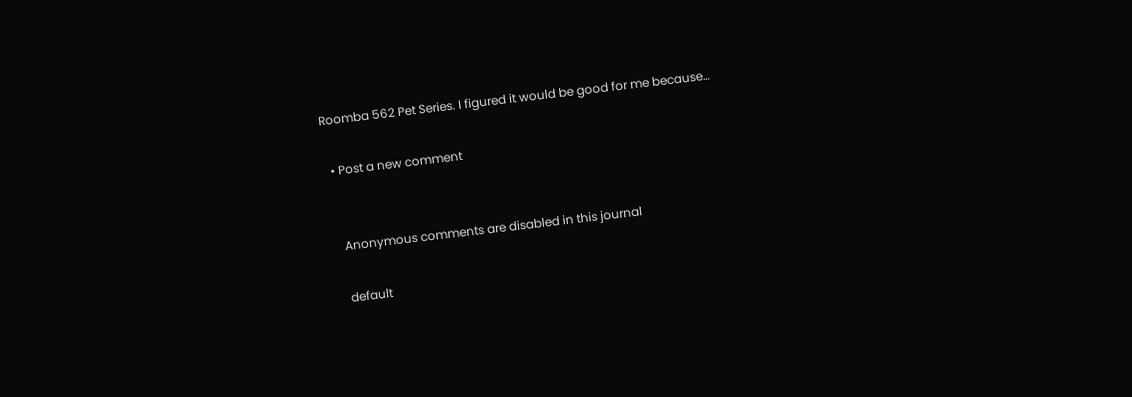Roomba 562 Pet Series. I figured it would be good for me because…

  • Post a new comment


    Anonymous comments are disabled in this journal

    default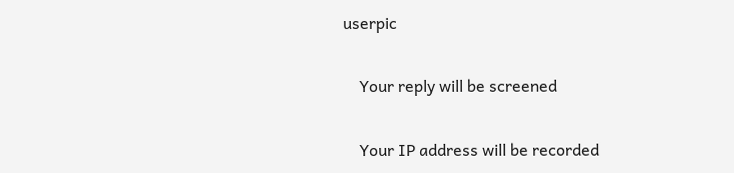userpic

    Your reply will be screened

    Your IP address will be recorded